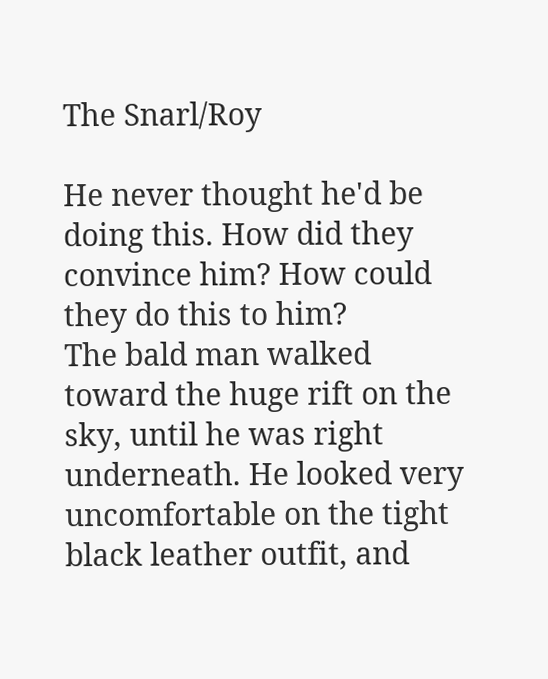The Snarl/Roy

He never thought he'd be doing this. How did they convince him? How could they do this to him?
The bald man walked toward the huge rift on the sky, until he was right underneath. He looked very uncomfortable on the tight black leather outfit, and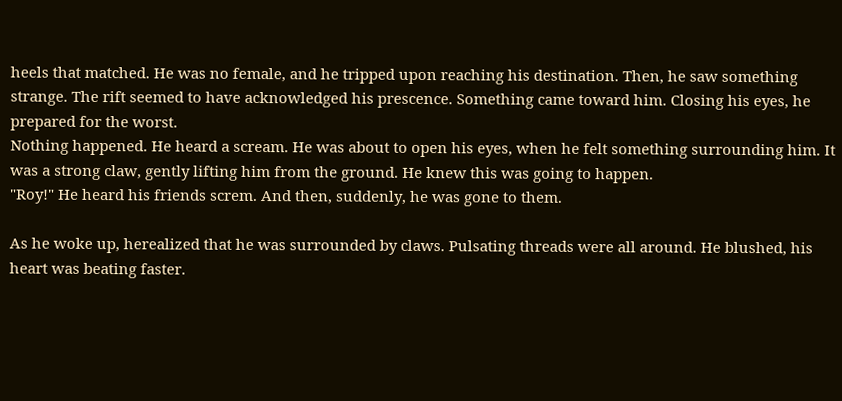heels that matched. He was no female, and he tripped upon reaching his destination. Then, he saw something strange. The rift seemed to have acknowledged his prescence. Something came toward him. Closing his eyes, he prepared for the worst.
Nothing happened. He heard a scream. He was about to open his eyes, when he felt something surrounding him. It was a strong claw, gently lifting him from the ground. He knew this was going to happen.
"Roy!" He heard his friends screm. And then, suddenly, he was gone to them.

As he woke up, herealized that he was surrounded by claws. Pulsating threads were all around. He blushed, his heart was beating faster.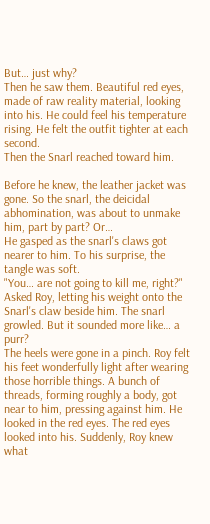But… just why?
Then he saw them. Beautiful red eyes, made of raw reality material, looking into his. He could feel his temperature rising. He felt the outfit tighter at each second.
Then the Snarl reached toward him.

Before he knew, the leather jacket was gone. So the snarl, the deicidal abhomination, was about to unmake him, part by part? Or…
He gasped as the snarl's claws got nearer to him. To his surprise, the tangle was soft.
"You… are not going to kill me, right?" Asked Roy, letting his weight onto the Snarl's claw beside him. The snarl growled. But it sounded more like… a purr?
The heels were gone in a pinch. Roy felt his feet wonderfully light after wearing those horrible things. A bunch of threads, forming roughly a body, got near to him, pressing against him. He looked in the red eyes. The red eyes looked into his. Suddenly, Roy knew what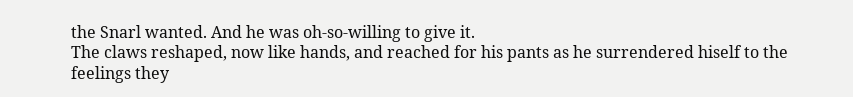the Snarl wanted. And he was oh-so-willing to give it.
The claws reshaped, now like hands, and reached for his pants as he surrendered hiself to the feelings they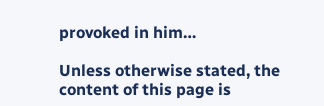provoked in him…

Unless otherwise stated, the content of this page is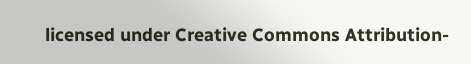licensed under Creative Commons Attribution-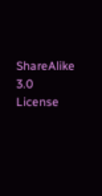ShareAlike 3.0 License